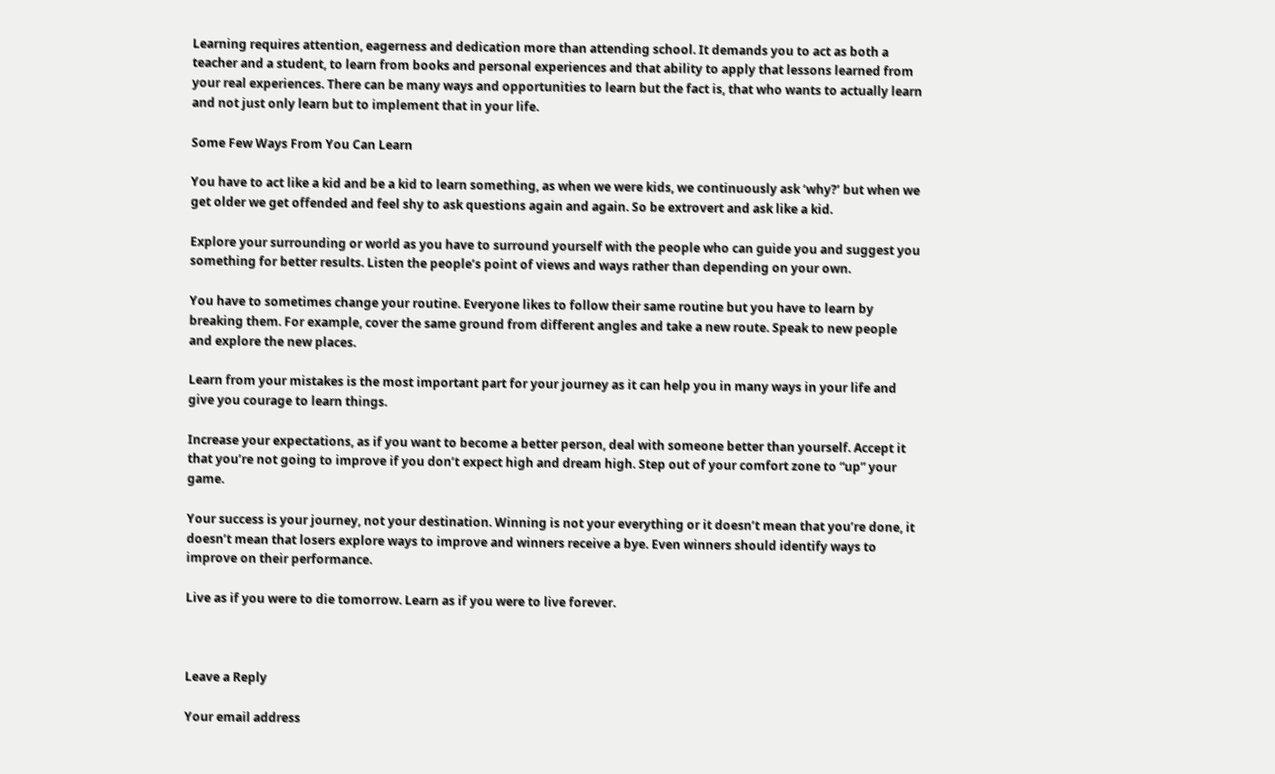Learning requires attention, eagerness and dedication more than attending school. It demands you to act as both a teacher and a student, to learn from books and personal experiences and that ability to apply that lessons learned from your real experiences. There can be many ways and opportunities to learn but the fact is, that who wants to actually learn and not just only learn but to implement that in your life.

Some Few Ways From You Can Learn

You have to act like a kid and be a kid to learn something, as when we were kids, we continuously ask ‘why?’ but when we get older we get offended and feel shy to ask questions again and again. So be extrovert and ask like a kid.

Explore your surrounding or world as you have to surround yourself with the people who can guide you and suggest you something for better results. Listen the people’s point of views and ways rather than depending on your own.

You have to sometimes change your routine. Everyone likes to follow their same routine but you have to learn by breaking them. For example, cover the same ground from different angles and take a new route. Speak to new people and explore the new places.

Learn from your mistakes is the most important part for your journey as it can help you in many ways in your life and give you courage to learn things.

Increase your expectations, as if you want to become a better person, deal with someone better than yourself. Accept it that you’re not going to improve if you don’t expect high and dream high. Step out of your comfort zone to “up” your game.

Your success is your journey, not your destination. Winning is not your everything or it doesn’t mean that you’re done, it doesn’t mean that losers explore ways to improve and winners receive a bye. Even winners should identify ways to improve on their performance.

Live as if you were to die tomorrow. Learn as if you were to live forever.



Leave a Reply

Your email address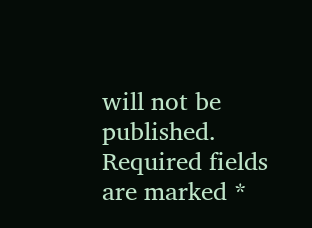will not be published. Required fields are marked *